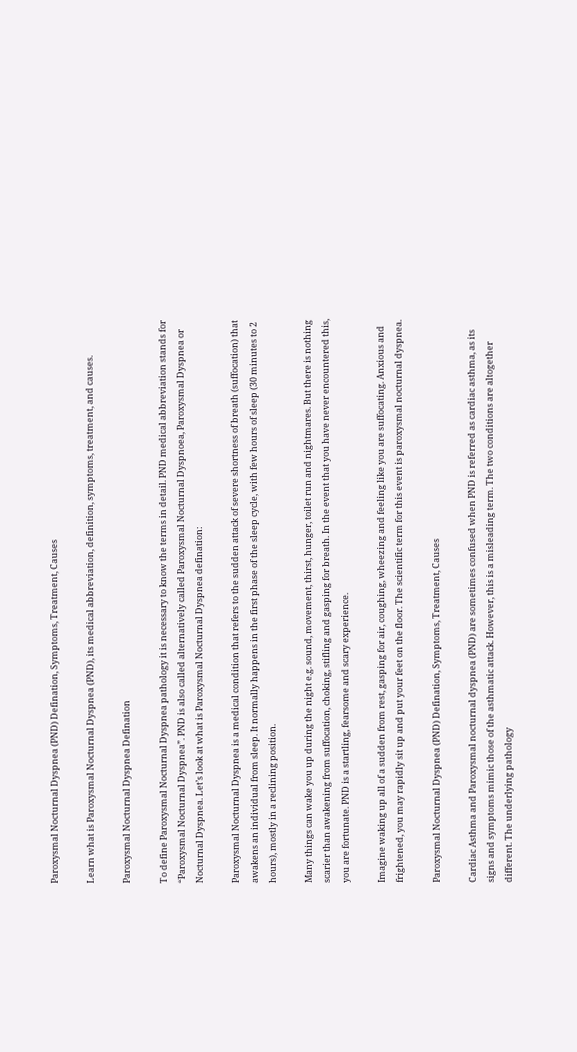Paroxysmal Nocturnal Dyspnea (PND) Defination, Symptoms, Treatment, Causes

Learn what is Paroxysmal Nocturnal Dyspnea (PND), its medical abbreviation, definition, symptoms, treatment, and causes.

Paroxysmal Nocturnal Dyspnea Defination

To define Paroxysmal Nocturnal Dyspnea pathology it is necessary to know the terms in detail. PND medical abbreviation stands for “Paroxysmal Nocturnal Dyspnea”. PND is also called alternatively called Paroxysmal Nocturnal Dyspnoea, Paroxysmal Dyspnea or Nocturnal Dyspnea. Let’s look at what is Paroxysmal Nocturnal Dyspnea defination:

Paroxysmal Nocturnal Dyspnea is a medical condition that refers to the sudden attack of severe shortness of breath (suffocation) that awakens an individual from sleep. It normally happens in the first phase of the sleep cycle, with few hours of sleep (30 minutes to 2 hours), mostly in a reclining position.

Many things can wake you up during the night e.g. sound, movement, thirst, hunger, toilet run and nightmares. But there is nothing scarier than awakening from suffocation, choking, stifling and gasping for breath. In the event that you have never encountered this, you are fortunate. PND is a startling, fearsome and scary experience.

Imagine waking up all of a sudden from rest, gasping for air, coughing, wheezing and feeling like you are suffocating. Anxious and frightened, you may rapidly sit up and put your feet on the floor. The scientific term for this event is paroxysmal nocturnal dyspnea.

Paroxysmal Nocturnal Dyspnea (PND) Defination, Symptoms, Treatment, Causes

Cardiac Asthma and Paroxysmal nocturnal dyspnea (PND) are sometimes confused when PND is referred as cardiac asthma, as its signs and symptoms mimic those of the asthmatic attack. However, this is a misleading term. The two conditions are altogether different. The underlying pathology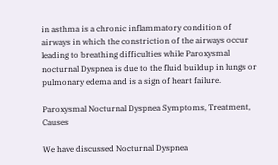in asthma is a chronic inflammatory condition of airways in which the constriction of the airways occur leading to breathing difficulties while Paroxysmal nocturnal Dyspnea is due to the fluid buildup in lungs or pulmonary edema and is a sign of heart failure.

Paroxysmal Nocturnal Dyspnea Symptoms, Treatment, Causes

We have discussed Nocturnal Dyspnea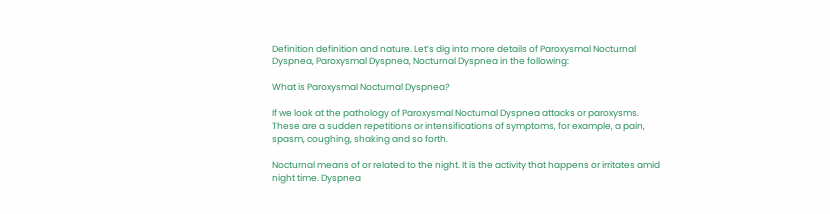Definition definition and nature. Let’s dig into more details of Paroxysmal Nocturnal Dyspnea, Paroxysmal Dyspnea, Nocturnal Dyspnea in the following:

What is Paroxysmal Nocturnal Dyspnea?

If we look at the pathology of Paroxysmal Nocturnal Dyspnea attacks or paroxysms. These are a sudden repetitions or intensifications of symptoms, for example, a pain, spasm, coughing, shaking and so forth.

Nocturnal means of or related to the night. It is the activity that happens or irritates amid night time. Dyspnea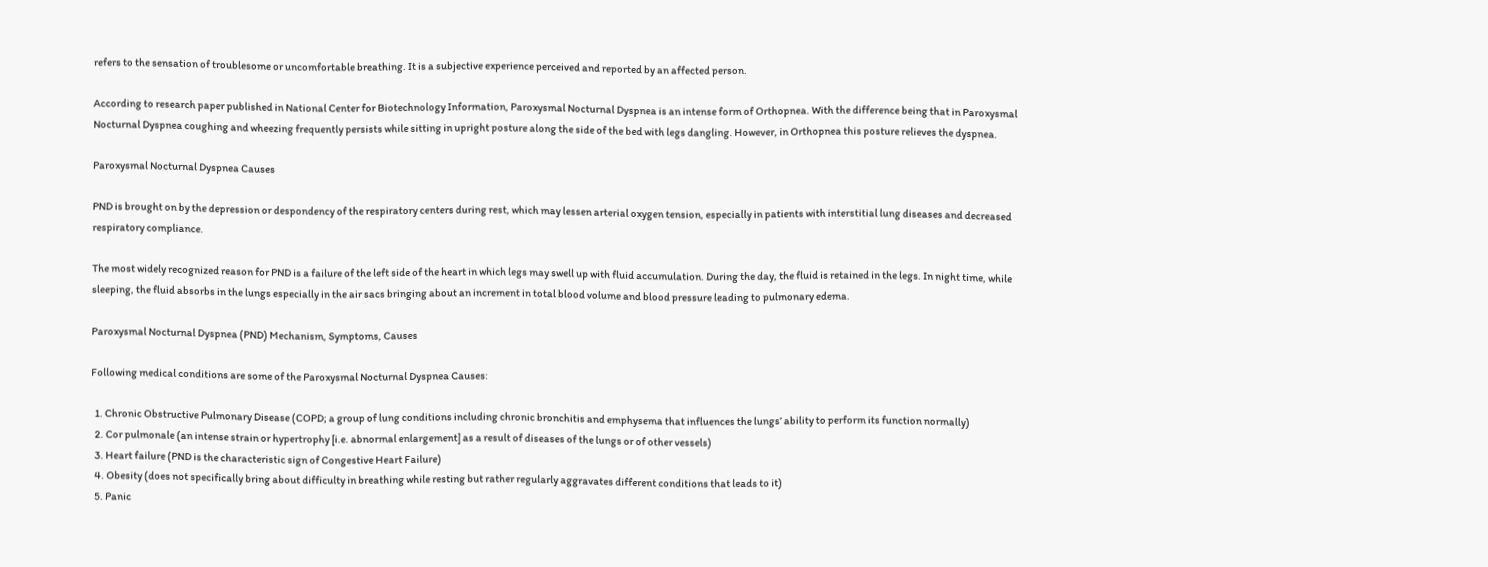refers to the sensation of troublesome or uncomfortable breathing. It is a subjective experience perceived and reported by an affected person.

According to research paper published in National Center for Biotechnology Information, Paroxysmal Nocturnal Dyspnea is an intense form of Orthopnea. With the difference being that in Paroxysmal Nocturnal Dyspnea coughing and wheezing frequently persists while sitting in upright posture along the side of the bed with legs dangling. However, in Orthopnea this posture relieves the dyspnea.

Paroxysmal Nocturnal Dyspnea Causes

PND is brought on by the depression or despondency of the respiratory centers during rest, which may lessen arterial oxygen tension, especially in patients with interstitial lung diseases and decreased respiratory compliance.

The most widely recognized reason for PND is a failure of the left side of the heart in which legs may swell up with fluid accumulation. During the day, the fluid is retained in the legs. In night time, while sleeping, the fluid absorbs in the lungs especially in the air sacs bringing about an increment in total blood volume and blood pressure leading to pulmonary edema.

Paroxysmal Nocturnal Dyspnea (PND) Mechanism, Symptoms, Causes

Following medical conditions are some of the Paroxysmal Nocturnal Dyspnea Causes:

  1. Chronic Obstructive Pulmonary Disease (COPD; a group of lung conditions including chronic bronchitis and emphysema that influences the lungs’ ability to perform its function normally)
  2. Cor pulmonale (an intense strain or hypertrophy [i.e. abnormal enlargement] as a result of diseases of the lungs or of other vessels)
  3. Heart failure (PND is the characteristic sign of Congestive Heart Failure)
  4. Obesity (does not specifically bring about difficulty in breathing while resting but rather regularly aggravates different conditions that leads to it)
  5. Panic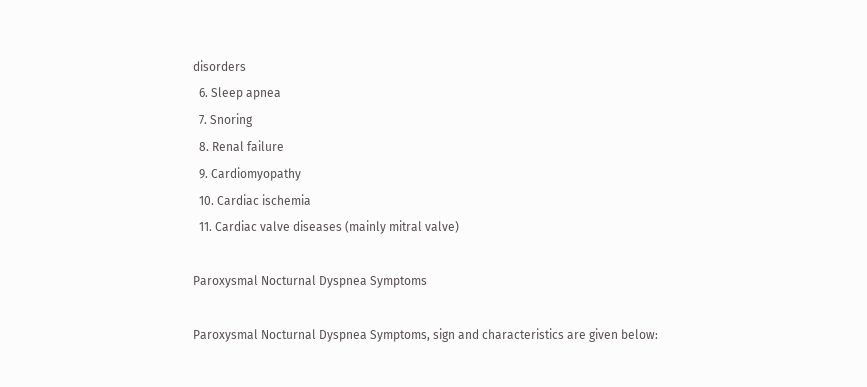disorders
  6. Sleep apnea
  7. Snoring
  8. Renal failure
  9. Cardiomyopathy
  10. Cardiac ischemia
  11. Cardiac valve diseases (mainly mitral valve)

Paroxysmal Nocturnal Dyspnea Symptoms

Paroxysmal Nocturnal Dyspnea Symptoms, sign and characteristics are given below: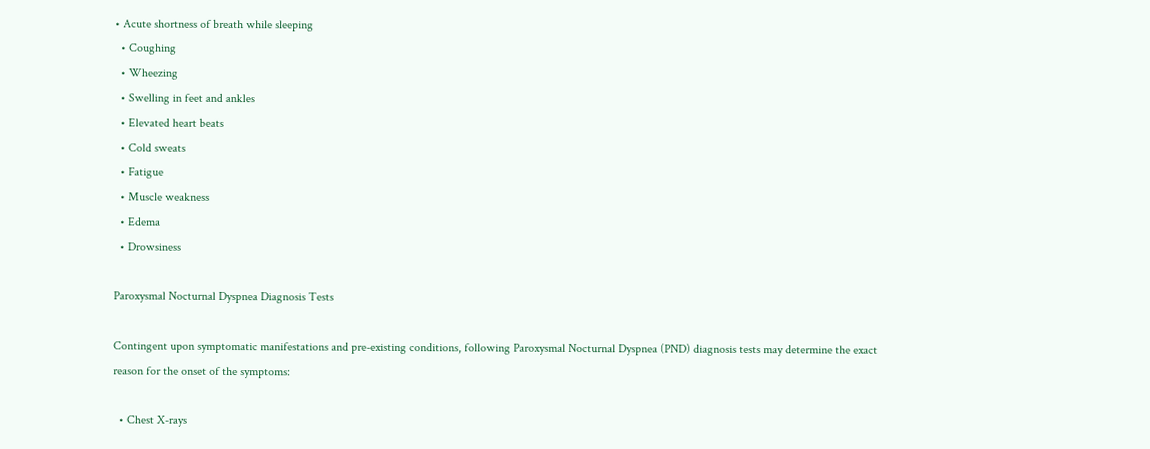• Acute shortness of breath while sleeping
  • Coughing
  • Wheezing
  • Swelling in feet and ankles
  • Elevated heart beats
  • Cold sweats
  • Fatigue
  • Muscle weakness
  • Edema
  • Drowsiness

Paroxysmal Nocturnal Dyspnea Diagnosis Tests

Contingent upon symptomatic manifestations and pre-existing conditions, following Paroxysmal Nocturnal Dyspnea (PND) diagnosis tests may determine the exact reason for the onset of the symptoms:

  • Chest X-rays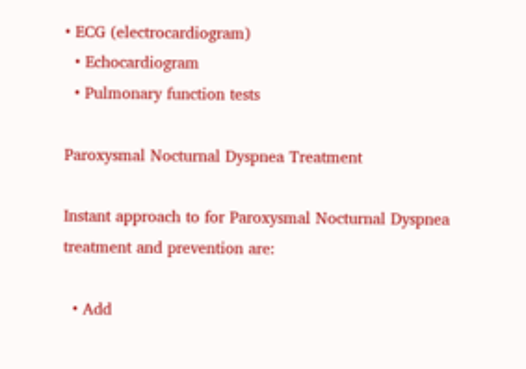• ECG (electrocardiogram)
  • Echocardiogram
  • Pulmonary function tests

Paroxysmal Nocturnal Dyspnea Treatment

Instant approach to for Paroxysmal Nocturnal Dyspnea treatment and prevention are:

  • Add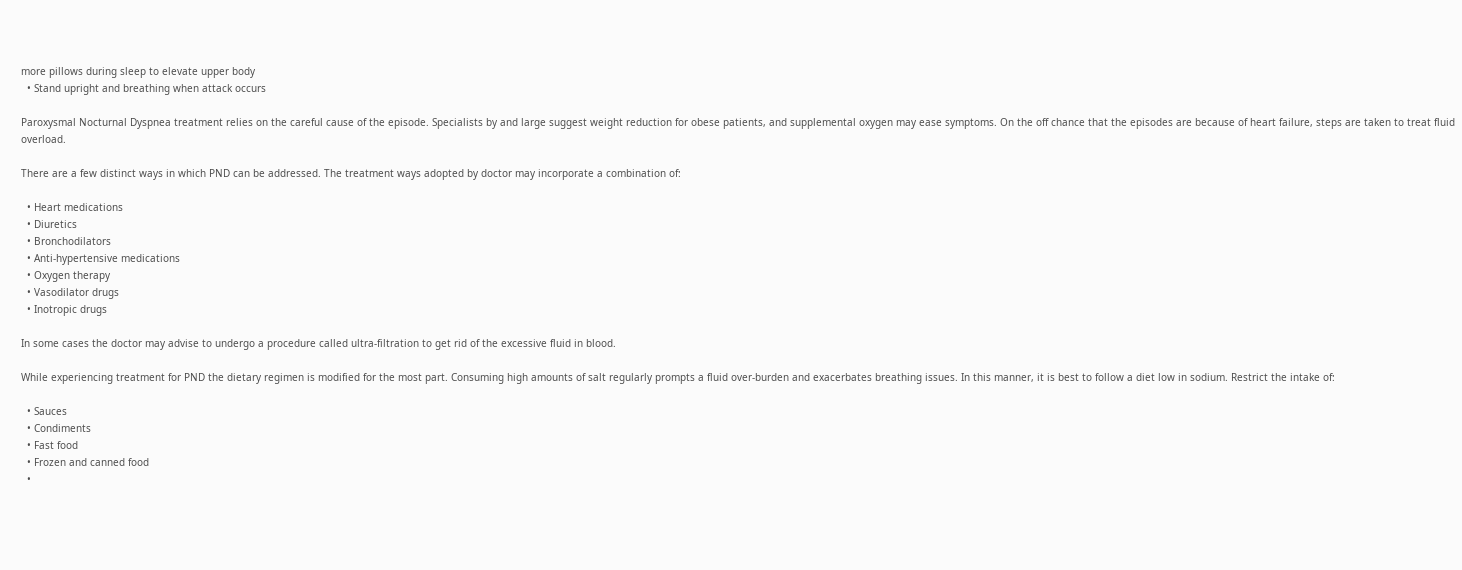more pillows during sleep to elevate upper body
  • Stand upright and breathing when attack occurs

Paroxysmal Nocturnal Dyspnea treatment relies on the careful cause of the episode. Specialists by and large suggest weight reduction for obese patients, and supplemental oxygen may ease symptoms. On the off chance that the episodes are because of heart failure, steps are taken to treat fluid overload.

There are a few distinct ways in which PND can be addressed. The treatment ways adopted by doctor may incorporate a combination of:

  • Heart medications
  • Diuretics
  • Bronchodilators
  • Anti-hypertensive medications
  • Oxygen therapy
  • Vasodilator drugs
  • Inotropic drugs

In some cases the doctor may advise to undergo a procedure called ultra-filtration to get rid of the excessive fluid in blood.

While experiencing treatment for PND the dietary regimen is modified for the most part. Consuming high amounts of salt regularly prompts a fluid over-burden and exacerbates breathing issues. In this manner, it is best to follow a diet low in sodium. Restrict the intake of:

  • Sauces
  • Condiments
  • Fast food
  • Frozen and canned food
  •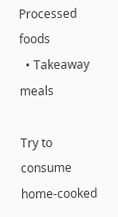Processed foods
  • Takeaway meals

Try to consume home-cooked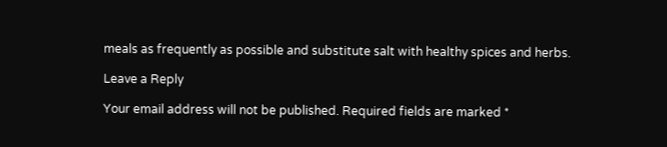meals as frequently as possible and substitute salt with healthy spices and herbs.

Leave a Reply

Your email address will not be published. Required fields are marked *